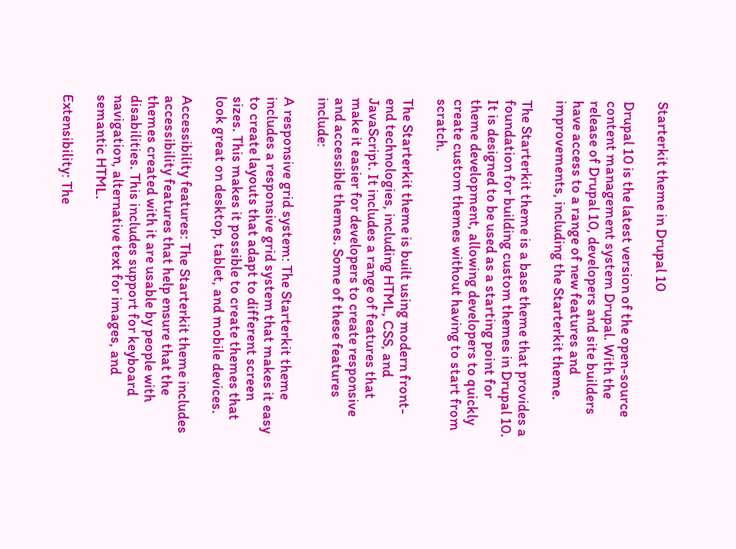Starterkit theme in Drupal 10

Drupal 10 is the latest version of the open-source content management system Drupal. With the release of Drupal 10, developers and site builders have access to a range of new features and improvements, including the Starterkit theme.

The Starterkit theme is a base theme that provides a foundation for building custom themes in Drupal 10. It is designed to be used as a starting point for theme development, allowing developers to quickly create custom themes without having to start from scratch.

The Starterkit theme is built using modern front-end technologies, including HTML, CSS, and JavaScript. It includes a range of features that make it easier for developers to create responsive and accessible themes. Some of these features include:

A responsive grid system: The Starterkit theme includes a responsive grid system that makes it easy to create layouts that adapt to different screen sizes. This makes it possible to create themes that look great on desktop, tablet, and mobile devices.

Accessibility features: The Starterkit theme includes accessibility features that help ensure that the themes created with it are usable by people with disabilities. This includes support for keyboard navigation, alternative text for images, and semantic HTML.

Extensibility: The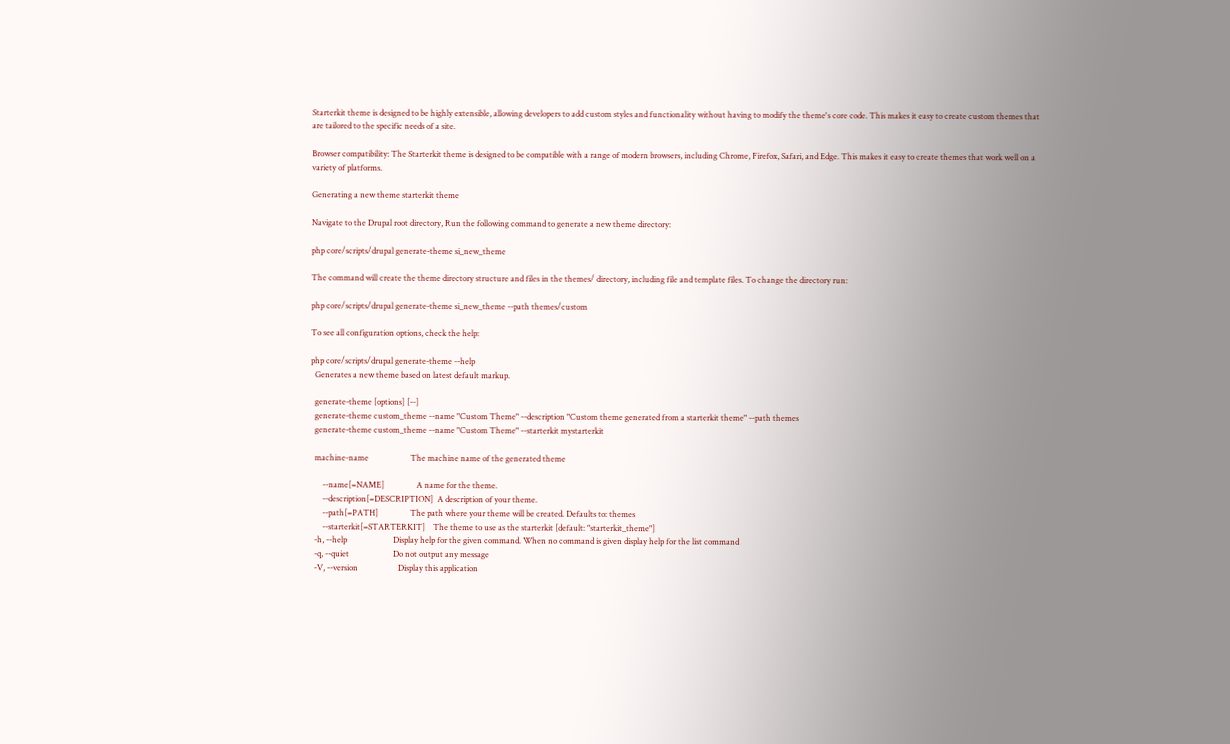Starterkit theme is designed to be highly extensible, allowing developers to add custom styles and functionality without having to modify the theme's core code. This makes it easy to create custom themes that are tailored to the specific needs of a site.

Browser compatibility: The Starterkit theme is designed to be compatible with a range of modern browsers, including Chrome, Firefox, Safari, and Edge. This makes it easy to create themes that work well on a variety of platforms.

Generating a new theme starterkit theme

Navigate to the Drupal root directory, Run the following command to generate a new theme directory:

php core/scripts/drupal generate-theme si_new_theme

The command will create the theme directory structure and files in the themes/ directory, including file and template files. To change the directory run:

php core/scripts/drupal generate-theme si_new_theme --path themes/custom

To see all configuration options, check the help:

php core/scripts/drupal generate-theme --help
  Generates a new theme based on latest default markup.

  generate-theme [options] [--]
  generate-theme custom_theme --name "Custom Theme" --description "Custom theme generated from a starterkit theme" --path themes
  generate-theme custom_theme --name "Custom Theme" --starterkit mystarterkit

  machine-name                     The machine name of the generated theme

      --name[=NAME]                A name for the theme.
      --description[=DESCRIPTION]  A description of your theme.
      --path[=PATH]                The path where your theme will be created. Defaults to: themes
      --starterkit[=STARTERKIT]    The theme to use as the starterkit [default: "starterkit_theme"]
  -h, --help                       Display help for the given command. When no command is given display help for the list command
  -q, --quiet                      Do not output any message
  -V, --version                    Display this application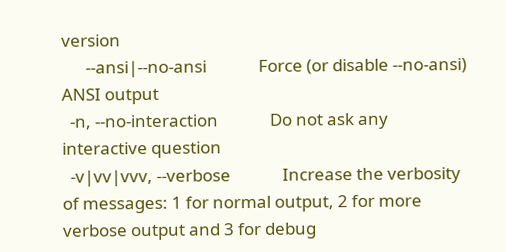version
      --ansi|--no-ansi             Force (or disable --no-ansi) ANSI output
  -n, --no-interaction             Do not ask any interactive question
  -v|vv|vvv, --verbose             Increase the verbosity of messages: 1 for normal output, 2 for more verbose output and 3 for debug